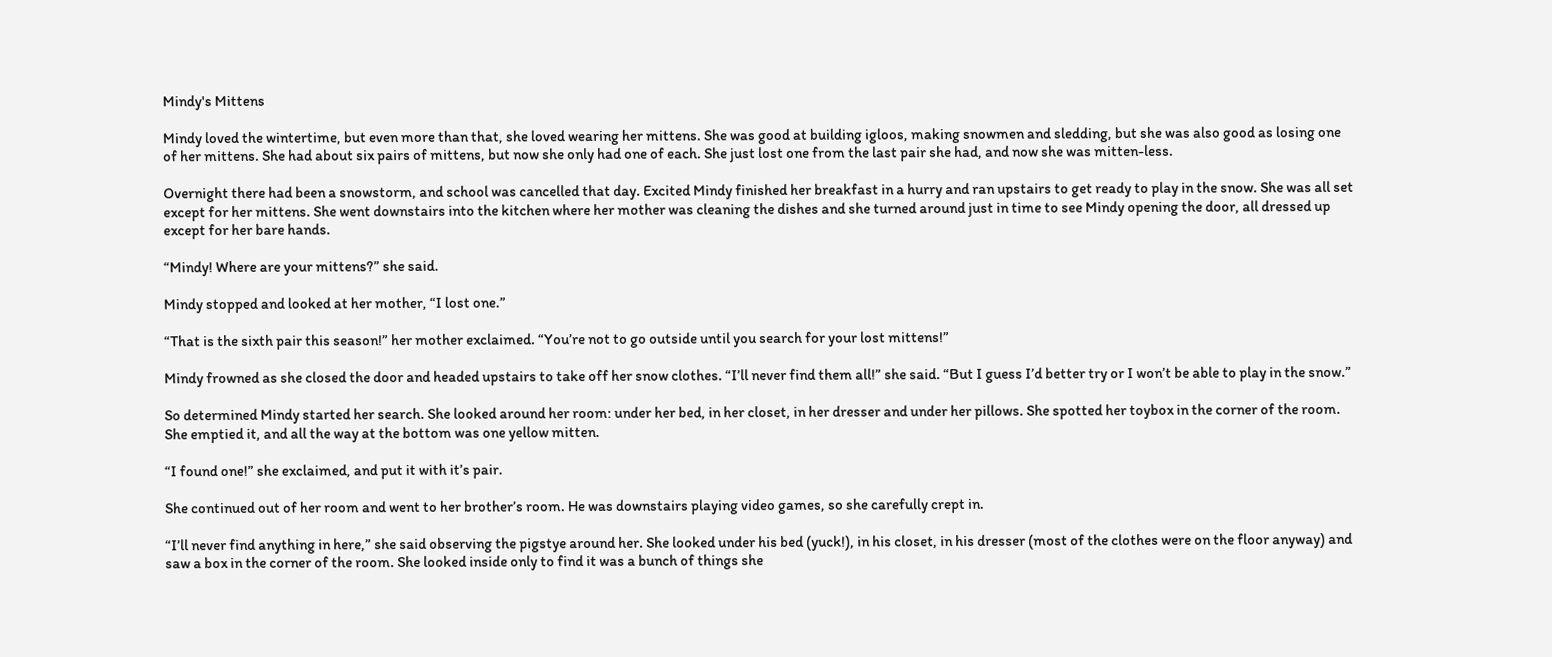Mindy's Mittens

Mindy loved the wintertime, but even more than that, she loved wearing her mittens. She was good at building igloos, making snowmen and sledding, but she was also good as losing one of her mittens. She had about six pairs of mittens, but now she only had one of each. She just lost one from the last pair she had, and now she was mitten-less.

Overnight there had been a snowstorm, and school was cancelled that day. Excited Mindy finished her breakfast in a hurry and ran upstairs to get ready to play in the snow. She was all set except for her mittens. She went downstairs into the kitchen where her mother was cleaning the dishes and she turned around just in time to see Mindy opening the door, all dressed up except for her bare hands.

“Mindy! Where are your mittens?” she said.

Mindy stopped and looked at her mother, “I lost one.”

“That is the sixth pair this season!” her mother exclaimed. “You’re not to go outside until you search for your lost mittens!”

Mindy frowned as she closed the door and headed upstairs to take off her snow clothes. “I’ll never find them all!” she said. “But I guess I’d better try or I won’t be able to play in the snow.”

So determined Mindy started her search. She looked around her room: under her bed, in her closet, in her dresser and under her pillows. She spotted her toybox in the corner of the room. She emptied it, and all the way at the bottom was one yellow mitten.

“I found one!” she exclaimed, and put it with it’s pair.

She continued out of her room and went to her brother’s room. He was downstairs playing video games, so she carefully crept in.

“I’ll never find anything in here,” she said observing the pigstye around her. She looked under his bed (yuck!), in his closet, in his dresser (most of the clothes were on the floor anyway) and saw a box in the corner of the room. She looked inside only to find it was a bunch of things she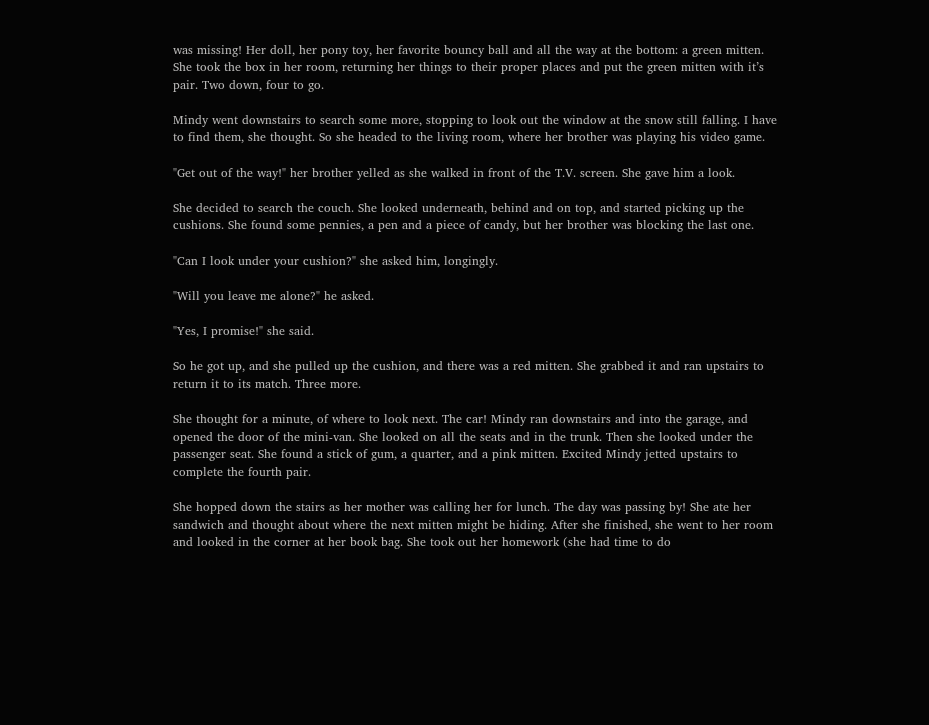was missing! Her doll, her pony toy, her favorite bouncy ball and all the way at the bottom: a green mitten. She took the box in her room, returning her things to their proper places and put the green mitten with it’s pair. Two down, four to go.

Mindy went downstairs to search some more, stopping to look out the window at the snow still falling. I have to find them, she thought. So she headed to the living room, where her brother was playing his video game.

"Get out of the way!" her brother yelled as she walked in front of the T.V. screen. She gave him a look.

She decided to search the couch. She looked underneath, behind and on top, and started picking up the cushions. She found some pennies, a pen and a piece of candy, but her brother was blocking the last one.

"Can I look under your cushion?" she asked him, longingly.

"Will you leave me alone?" he asked.

"Yes, I promise!" she said.

So he got up, and she pulled up the cushion, and there was a red mitten. She grabbed it and ran upstairs to return it to its match. Three more.

She thought for a minute, of where to look next. The car! Mindy ran downstairs and into the garage, and opened the door of the mini-van. She looked on all the seats and in the trunk. Then she looked under the passenger seat. She found a stick of gum, a quarter, and a pink mitten. Excited Mindy jetted upstairs to complete the fourth pair.

She hopped down the stairs as her mother was calling her for lunch. The day was passing by! She ate her sandwich and thought about where the next mitten might be hiding. After she finished, she went to her room and looked in the corner at her book bag. She took out her homework (she had time to do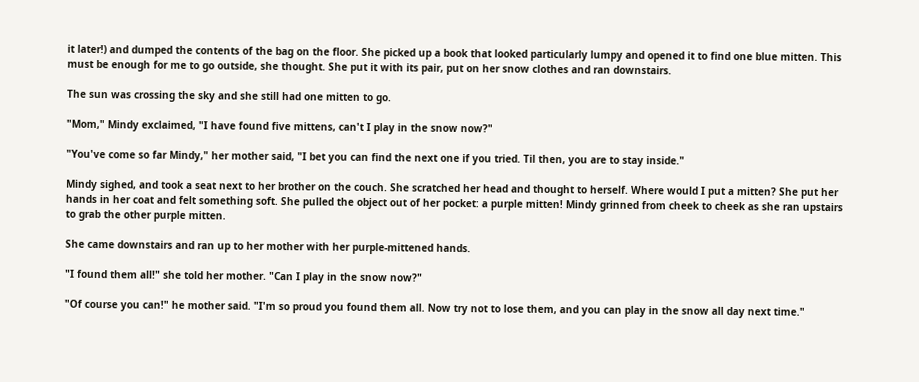it later!) and dumped the contents of the bag on the floor. She picked up a book that looked particularly lumpy and opened it to find one blue mitten. This must be enough for me to go outside, she thought. She put it with its pair, put on her snow clothes and ran downstairs.

The sun was crossing the sky and she still had one mitten to go.

"Mom," Mindy exclaimed, "I have found five mittens, can't I play in the snow now?"

"You've come so far Mindy," her mother said, "I bet you can find the next one if you tried. Til then, you are to stay inside."

Mindy sighed, and took a seat next to her brother on the couch. She scratched her head and thought to herself. Where would I put a mitten? She put her hands in her coat and felt something soft. She pulled the object out of her pocket: a purple mitten! Mindy grinned from cheek to cheek as she ran upstairs to grab the other purple mitten.

She came downstairs and ran up to her mother with her purple-mittened hands.

"I found them all!" she told her mother. "Can I play in the snow now?"

"Of course you can!" he mother said. "I'm so proud you found them all. Now try not to lose them, and you can play in the snow all day next time."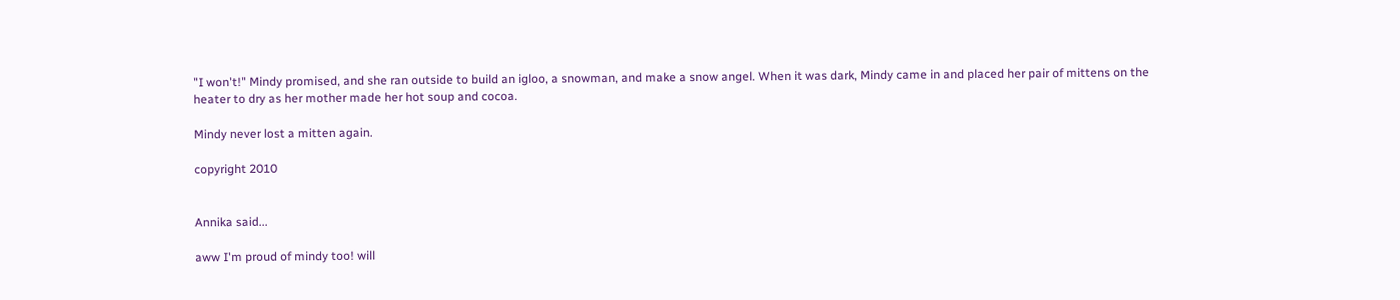"I won't!" Mindy promised, and she ran outside to build an igloo, a snowman, and make a snow angel. When it was dark, Mindy came in and placed her pair of mittens on the heater to dry as her mother made her hot soup and cocoa.

Mindy never lost a mitten again.

copyright 2010


Annika said...

aww I'm proud of mindy too! will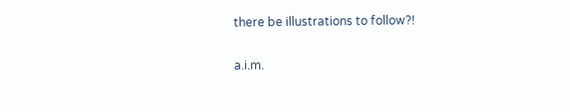there be illustrations to follow?!

a.i.m.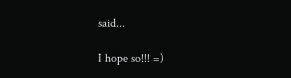said...

I hope so!!! =)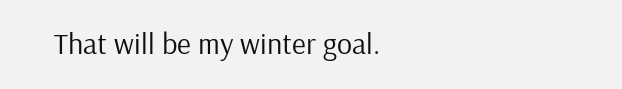That will be my winter goal.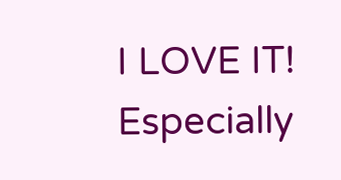I LOVE IT! Especially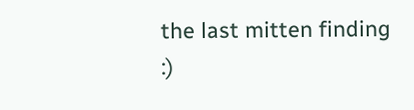the last mitten finding :)